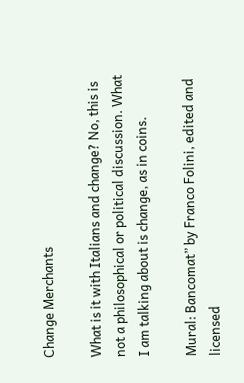Change Merchants

What is it with Italians and change? No, this is not a philosophical or political discussion. What I am talking about is change, as in coins.

Mural: Bancomat” by Franco Folini, edited and licensed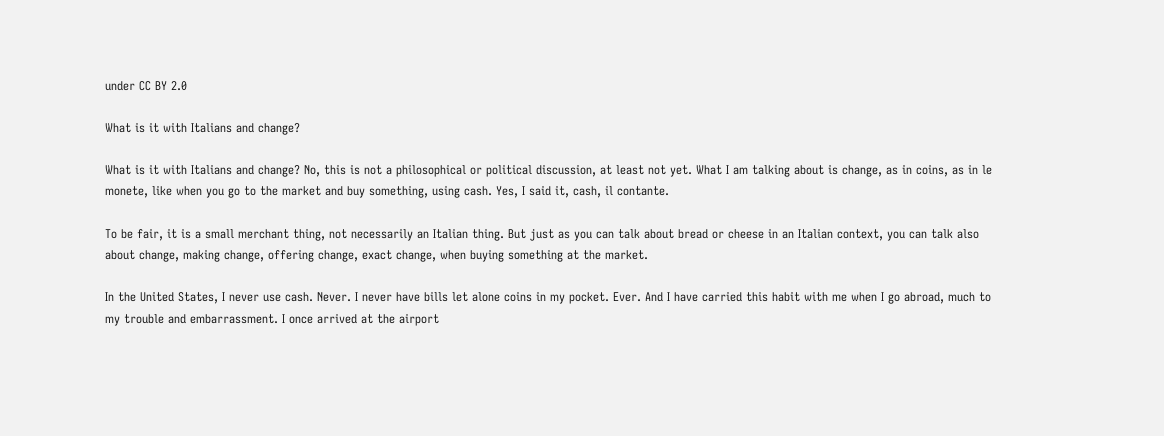under CC BY 2.0

What is it with Italians and change?

What is it with Italians and change? No, this is not a philosophical or political discussion, at least not yet. What I am talking about is change, as in coins, as in le monete, like when you go to the market and buy something, using cash. Yes, I said it, cash, il contante.

To be fair, it is a small merchant thing, not necessarily an Italian thing. But just as you can talk about bread or cheese in an Italian context, you can talk also about change, making change, offering change, exact change, when buying something at the market.

In the United States, I never use cash. Never. I never have bills let alone coins in my pocket. Ever. And I have carried this habit with me when I go abroad, much to my trouble and embarrassment. I once arrived at the airport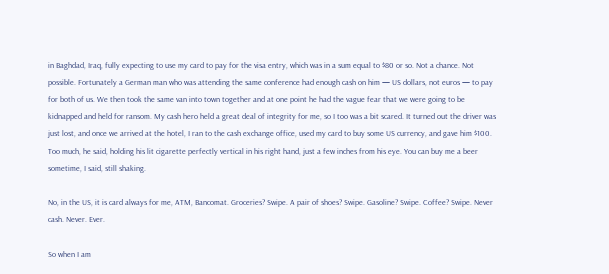in Baghdad, Iraq, fully expecting to use my card to pay for the visa entry, which was in a sum equal to $80 or so. Not a chance. Not possible. Fortunately a German man who was attending the same conference had enough cash on him — US dollars, not euros — to pay for both of us. We then took the same van into town together and at one point he had the vague fear that we were going to be kidnapped and held for ransom. My cash hero held a great deal of integrity for me, so I too was a bit scared. It turned out the driver was just lost, and once we arrived at the hotel, I ran to the cash exchange office, used my card to buy some US currency, and gave him $100. Too much, he said, holding his lit cigarette perfectly vertical in his right hand, just a few inches from his eye. You can buy me a beer sometime, I said, still shaking.

No, in the US, it is card always for me, ATM, Bancomat. Groceries? Swipe. A pair of shoes? Swipe. Gasoline? Swipe. Coffee? Swipe. Never cash. Never. Ever.

So when I am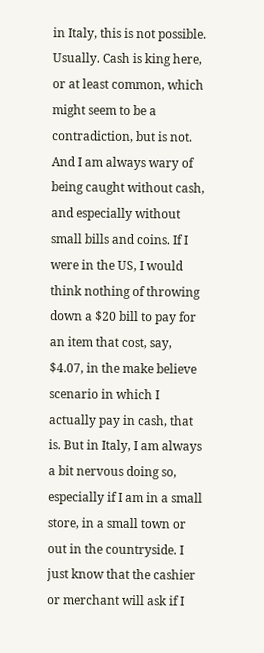in Italy, this is not possible. Usually. Cash is king here, or at least common, which might seem to be a contradiction, but is not. And I am always wary of being caught without cash, and especially without small bills and coins. If I were in the US, I would think nothing of throwing down a $20 bill to pay for an item that cost, say, $4.07, in the make believe scenario in which I actually pay in cash, that is. But in Italy, I am always a bit nervous doing so, especially if I am in a small store, in a small town or out in the countryside. I just know that the cashier or merchant will ask if I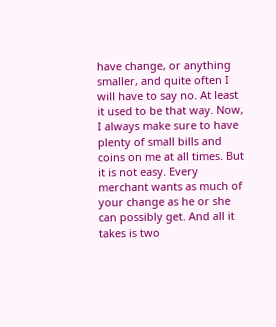have change, or anything smaller, and quite often I will have to say no. At least it used to be that way. Now, I always make sure to have plenty of small bills and coins on me at all times. But it is not easy. Every merchant wants as much of your change as he or she can possibly get. And all it takes is two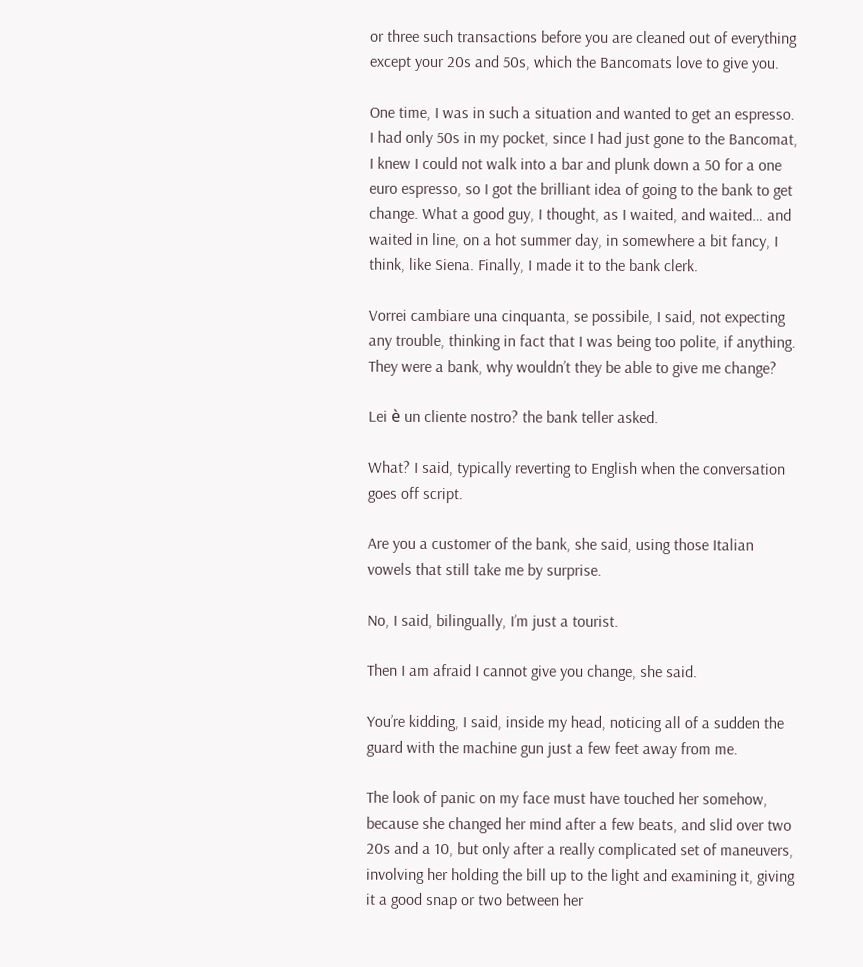or three such transactions before you are cleaned out of everything except your 20s and 50s, which the Bancomats love to give you.

One time, I was in such a situation and wanted to get an espresso. I had only 50s in my pocket, since I had just gone to the Bancomat, I knew I could not walk into a bar and plunk down a 50 for a one euro espresso, so I got the brilliant idea of going to the bank to get change. What a good guy, I thought, as I waited, and waited… and waited in line, on a hot summer day, in somewhere a bit fancy, I think, like Siena. Finally, I made it to the bank clerk.

Vorrei cambiare una cinquanta, se possibile, I said, not expecting any trouble, thinking in fact that I was being too polite, if anything. They were a bank, why wouldn’t they be able to give me change?

Lei è un cliente nostro? the bank teller asked.

What? I said, typically reverting to English when the conversation goes off script.

Are you a customer of the bank, she said, using those Italian vowels that still take me by surprise.

No, I said, bilingually, I’m just a tourist.

Then I am afraid I cannot give you change, she said.

You’re kidding, I said, inside my head, noticing all of a sudden the guard with the machine gun just a few feet away from me.

The look of panic on my face must have touched her somehow, because she changed her mind after a few beats, and slid over two 20s and a 10, but only after a really complicated set of maneuvers, involving her holding the bill up to the light and examining it, giving it a good snap or two between her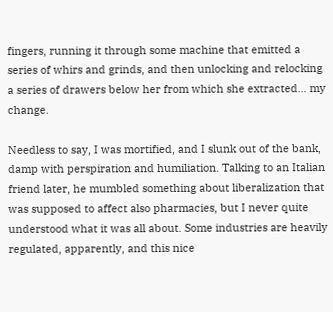fingers, running it through some machine that emitted a series of whirs and grinds, and then unlocking and relocking a series of drawers below her from which she extracted… my change.

Needless to say, I was mortified, and I slunk out of the bank, damp with perspiration and humiliation. Talking to an Italian friend later, he mumbled something about liberalization that was supposed to affect also pharmacies, but I never quite understood what it was all about. Some industries are heavily regulated, apparently, and this nice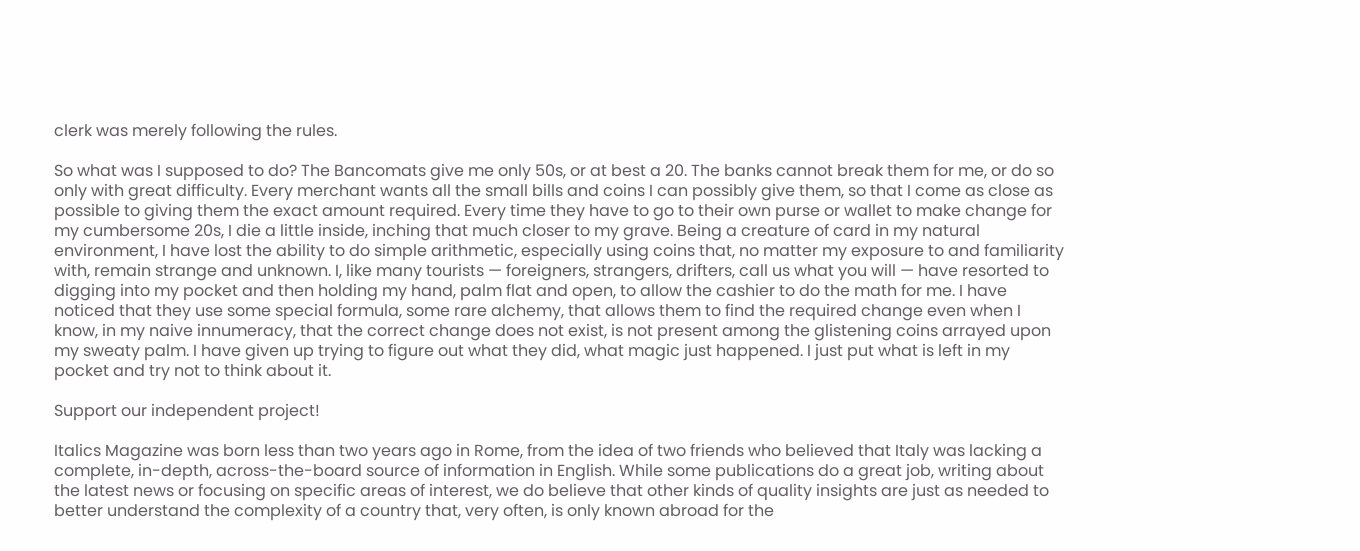clerk was merely following the rules.

So what was I supposed to do? The Bancomats give me only 50s, or at best a 20. The banks cannot break them for me, or do so only with great difficulty. Every merchant wants all the small bills and coins I can possibly give them, so that I come as close as possible to giving them the exact amount required. Every time they have to go to their own purse or wallet to make change for my cumbersome 20s, I die a little inside, inching that much closer to my grave. Being a creature of card in my natural environment, I have lost the ability to do simple arithmetic, especially using coins that, no matter my exposure to and familiarity with, remain strange and unknown. I, like many tourists — foreigners, strangers, drifters, call us what you will — have resorted to digging into my pocket and then holding my hand, palm flat and open, to allow the cashier to do the math for me. I have noticed that they use some special formula, some rare alchemy, that allows them to find the required change even when I know, in my naive innumeracy, that the correct change does not exist, is not present among the glistening coins arrayed upon my sweaty palm. I have given up trying to figure out what they did, what magic just happened. I just put what is left in my pocket and try not to think about it.

Support our independent project!

Italics Magazine was born less than two years ago in Rome, from the idea of two friends who believed that Italy was lacking a complete, in-depth, across-the-board source of information in English. While some publications do a great job, writing about the latest news or focusing on specific areas of interest, we do believe that other kinds of quality insights are just as needed to better understand the complexity of a country that, very often, is only known abroad for the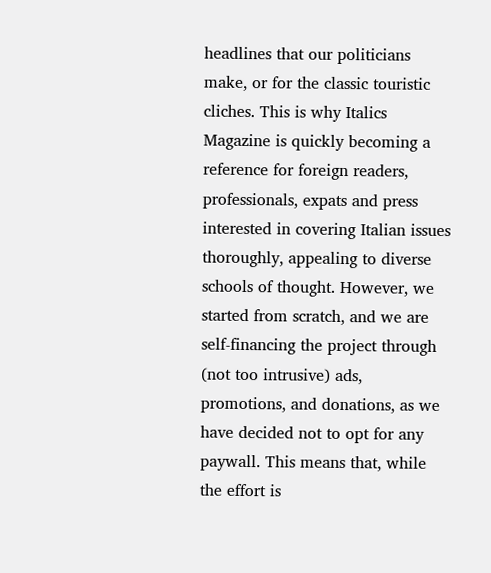headlines that our politicians make, or for the classic touristic cliches. This is why Italics Magazine is quickly becoming a reference for foreign readers, professionals, expats and press interested in covering Italian issues thoroughly, appealing to diverse schools of thought. However, we started from scratch, and we are self-financing the project through (not too intrusive) ads, promotions, and donations, as we have decided not to opt for any paywall. This means that, while the effort is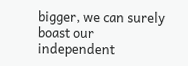bigger, we can surely boast our independent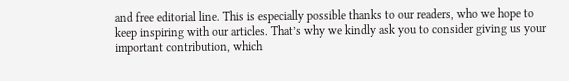and free editorial line. This is especially possible thanks to our readers, who we hope to keep inspiring with our articles. That’s why we kindly ask you to consider giving us your important contribution, which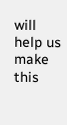will help us make this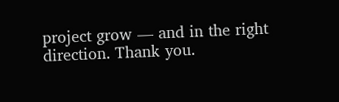project grow — and in the right direction. Thank you.